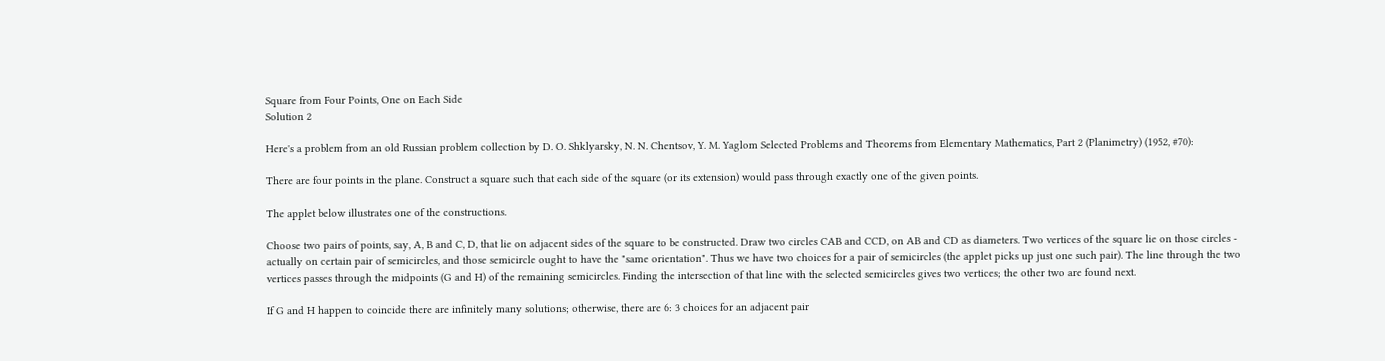Square from Four Points, One on Each Side
Solution 2

Here's a problem from an old Russian problem collection by D. O. Shklyarsky, N. N. Chentsov, Y. M. Yaglom Selected Problems and Theorems from Elementary Mathematics, Part 2 (Planimetry) (1952, #70):

There are four points in the plane. Construct a square such that each side of the square (or its extension) would pass through exactly one of the given points.

The applet below illustrates one of the constructions.

Choose two pairs of points, say, A, B and C, D, that lie on adjacent sides of the square to be constructed. Draw two circles CAB and CCD, on AB and CD as diameters. Two vertices of the square lie on those circles - actually on certain pair of semicircles, and those semicircle ought to have the "same orientation". Thus we have two choices for a pair of semicircles (the applet picks up just one such pair). The line through the two vertices passes through the midpoints (G and H) of the remaining semicircles. Finding the intersection of that line with the selected semicircles gives two vertices; the other two are found next.

If G and H happen to coincide there are infinitely many solutions; otherwise, there are 6: 3 choices for an adjacent pair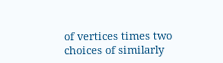of vertices times two choices of similarly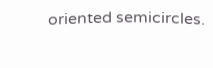oriented semicircles.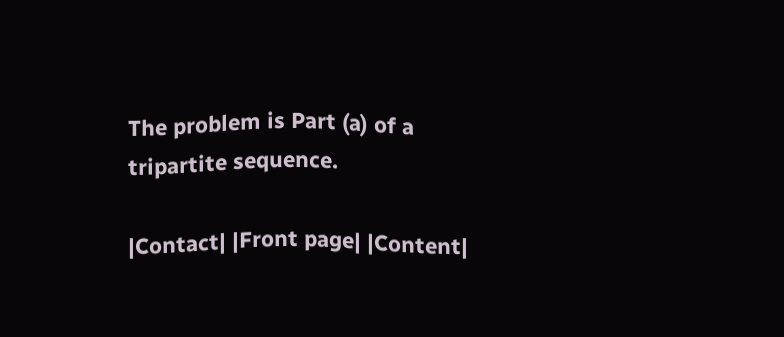The problem is Part (a) of a tripartite sequence.

|Contact| |Front page| |Content|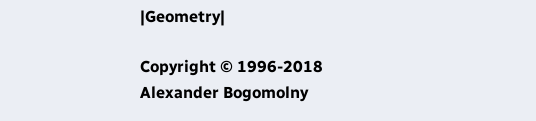|Geometry|

Copyright © 1996-2018 Alexander Bogomolny